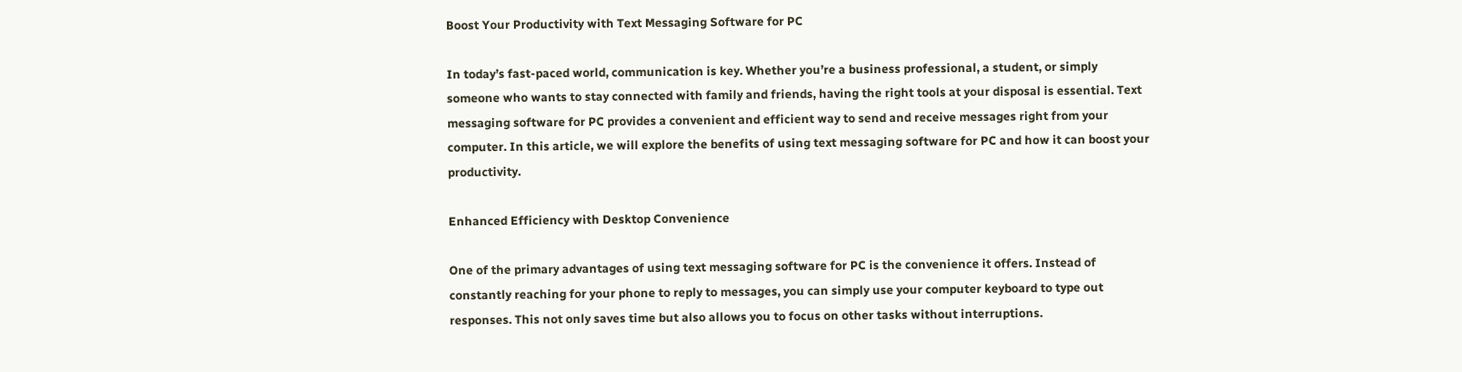Boost Your Productivity with Text Messaging Software for PC

In today’s fast-paced world, communication is key. Whether you’re a business professional, a student, or simply someone who wants to stay connected with family and friends, having the right tools at your disposal is essential. Text messaging software for PC provides a convenient and efficient way to send and receive messages right from your computer. In this article, we will explore the benefits of using text messaging software for PC and how it can boost your productivity.

Enhanced Efficiency with Desktop Convenience

One of the primary advantages of using text messaging software for PC is the convenience it offers. Instead of constantly reaching for your phone to reply to messages, you can simply use your computer keyboard to type out responses. This not only saves time but also allows you to focus on other tasks without interruptions.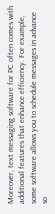Moreover, text messaging software for PC often comes with additional features that enhance efficiency. For example, some software allows you to schedule messages in advance so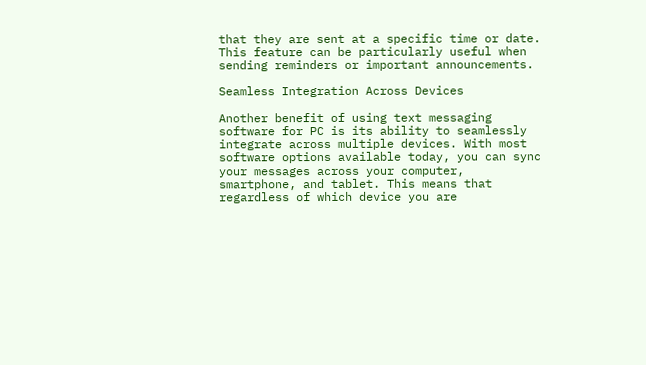that they are sent at a specific time or date. This feature can be particularly useful when sending reminders or important announcements.

Seamless Integration Across Devices

Another benefit of using text messaging software for PC is its ability to seamlessly integrate across multiple devices. With most software options available today, you can sync your messages across your computer, smartphone, and tablet. This means that regardless of which device you are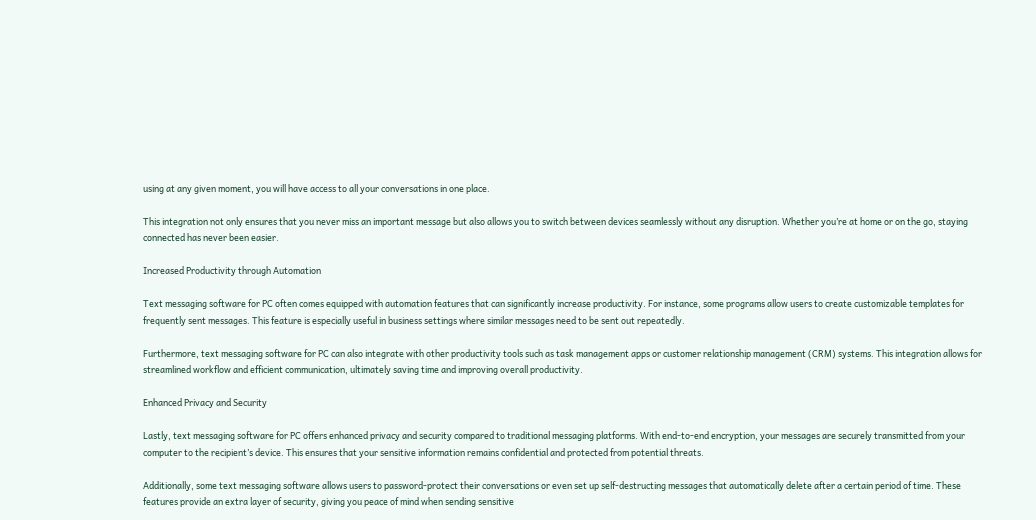using at any given moment, you will have access to all your conversations in one place.

This integration not only ensures that you never miss an important message but also allows you to switch between devices seamlessly without any disruption. Whether you’re at home or on the go, staying connected has never been easier.

Increased Productivity through Automation

Text messaging software for PC often comes equipped with automation features that can significantly increase productivity. For instance, some programs allow users to create customizable templates for frequently sent messages. This feature is especially useful in business settings where similar messages need to be sent out repeatedly.

Furthermore, text messaging software for PC can also integrate with other productivity tools such as task management apps or customer relationship management (CRM) systems. This integration allows for streamlined workflow and efficient communication, ultimately saving time and improving overall productivity.

Enhanced Privacy and Security

Lastly, text messaging software for PC offers enhanced privacy and security compared to traditional messaging platforms. With end-to-end encryption, your messages are securely transmitted from your computer to the recipient’s device. This ensures that your sensitive information remains confidential and protected from potential threats.

Additionally, some text messaging software allows users to password-protect their conversations or even set up self-destructing messages that automatically delete after a certain period of time. These features provide an extra layer of security, giving you peace of mind when sending sensitive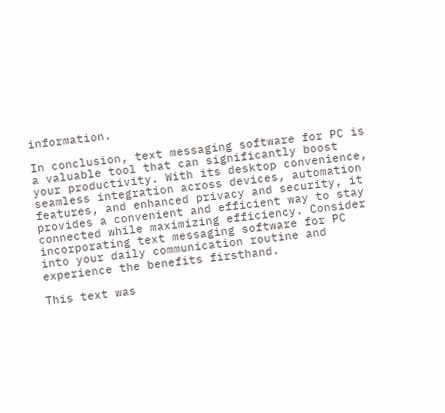information.

In conclusion, text messaging software for PC is a valuable tool that can significantly boost your productivity. With its desktop convenience, seamless integration across devices, automation features, and enhanced privacy and security, it provides a convenient and efficient way to stay connected while maximizing efficiency. Consider incorporating text messaging software for PC into your daily communication routine and experience the benefits firsthand.

This text was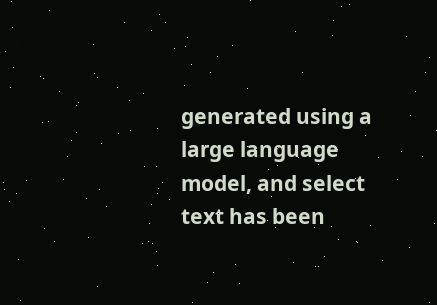generated using a large language model, and select text has been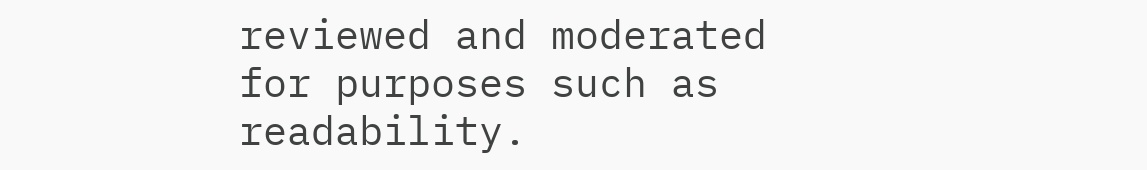reviewed and moderated for purposes such as readability.